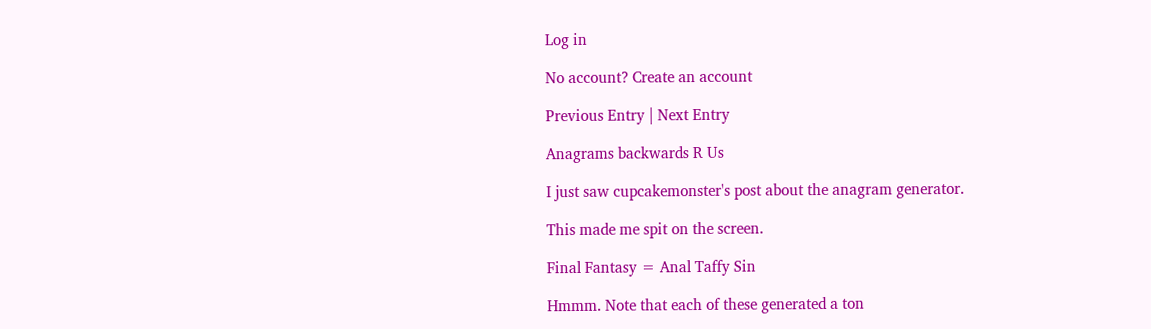Log in

No account? Create an account

Previous Entry | Next Entry

Anagrams backwards R Us

I just saw cupcakemonster's post about the anagram generator.

This made me spit on the screen.

Final Fantasy = Anal Taffy Sin

Hmmm. Note that each of these generated a ton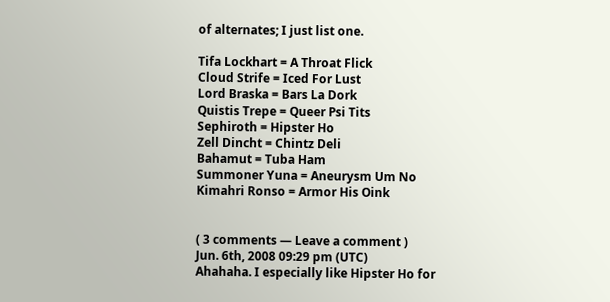of alternates; I just list one.

Tifa Lockhart = A Throat Flick
Cloud Strife = Iced For Lust
Lord Braska = Bars La Dork
Quistis Trepe = Queer Psi Tits
Sephiroth = Hipster Ho
Zell Dincht = Chintz Deli
Bahamut = Tuba Ham
Summoner Yuna = Aneurysm Um No
Kimahri Ronso = Armor His Oink


( 3 comments — Leave a comment )
Jun. 6th, 2008 09:29 pm (UTC)
Ahahaha. I especially like Hipster Ho for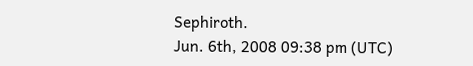Sephiroth.
Jun. 6th, 2008 09:38 pm (UTC)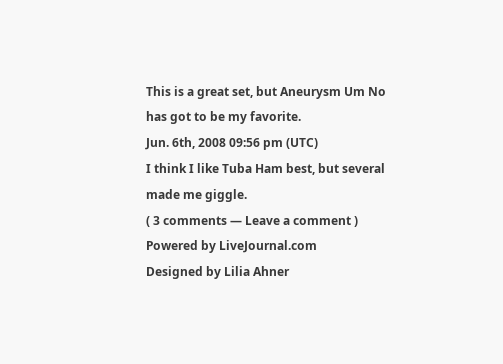This is a great set, but Aneurysm Um No has got to be my favorite.
Jun. 6th, 2008 09:56 pm (UTC)
I think I like Tuba Ham best, but several made me giggle.
( 3 comments — Leave a comment )
Powered by LiveJournal.com
Designed by Lilia Ahner